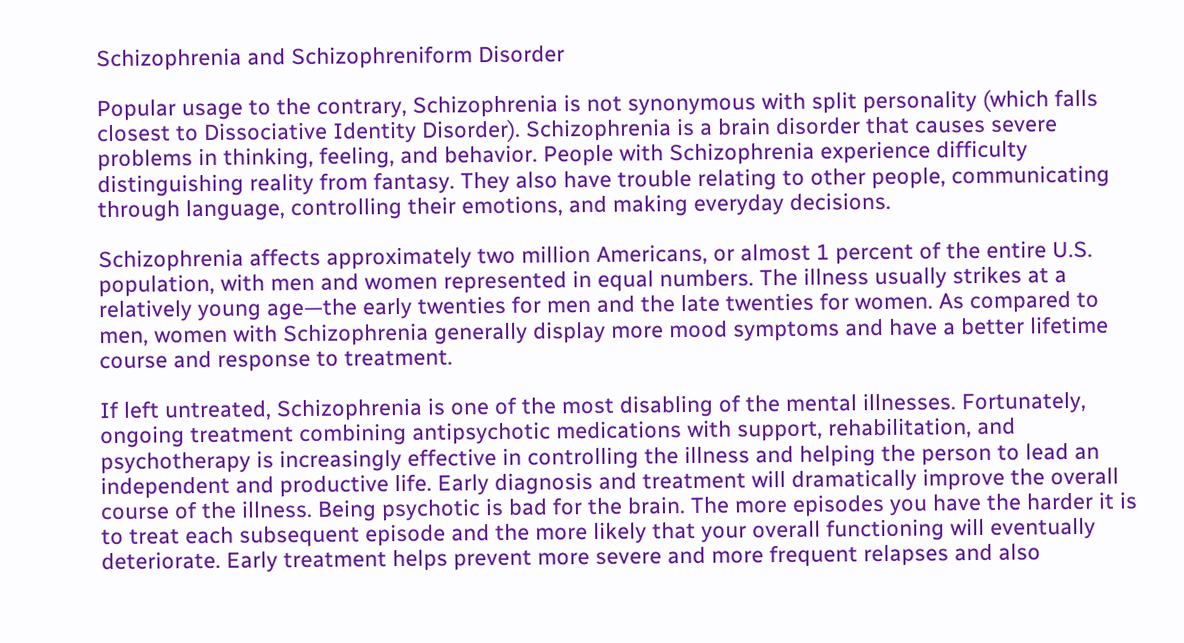Schizophrenia and Schizophreniform Disorder

Popular usage to the contrary, Schizophrenia is not synonymous with split personality (which falls closest to Dissociative Identity Disorder). Schizophrenia is a brain disorder that causes severe problems in thinking, feeling, and behavior. People with Schizophrenia experience difficulty distinguishing reality from fantasy. They also have trouble relating to other people, communicating through language, controlling their emotions, and making everyday decisions.

Schizophrenia affects approximately two million Americans, or almost 1 percent of the entire U.S. population, with men and women represented in equal numbers. The illness usually strikes at a relatively young age—the early twenties for men and the late twenties for women. As compared to men, women with Schizophrenia generally display more mood symptoms and have a better lifetime course and response to treatment.

If left untreated, Schizophrenia is one of the most disabling of the mental illnesses. Fortunately, ongoing treatment combining antipsychotic medications with support, rehabilitation, and psychotherapy is increasingly effective in controlling the illness and helping the person to lead an independent and productive life. Early diagnosis and treatment will dramatically improve the overall course of the illness. Being psychotic is bad for the brain. The more episodes you have the harder it is to treat each subsequent episode and the more likely that your overall functioning will eventually deteriorate. Early treatment helps prevent more severe and more frequent relapses and also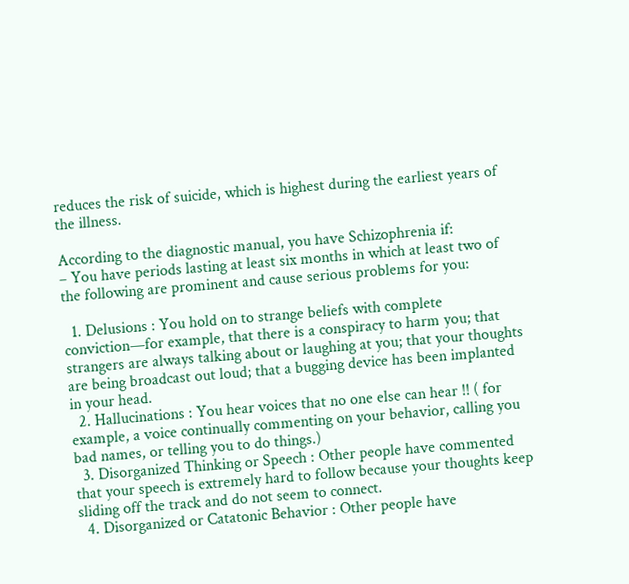reduces the risk of suicide, which is highest during the earliest years of the illness.

According to the diagnostic manual, you have Schizophrenia if:
– You have periods lasting at least six months in which at least two of the following are prominent and cause serious problems for you:

  1. Delusions : You hold on to strange beliefs with complete conviction—for example, that there is a conspiracy to harm you; that strangers are always talking about or laughing at you; that your thoughts are being broadcast out loud; that a bugging device has been implanted in your head.
  2. Hallucinations : You hear voices that no one else can hear !! ( for example, a voice continually commenting on your behavior, calling you bad names, or telling you to do things.)
  3. Disorganized Thinking or Speech : Other people have commented that your speech is extremely hard to follow because your thoughts keep sliding off the track and do not seem to connect.
  4. Disorganized or Catatonic Behavior : Other people have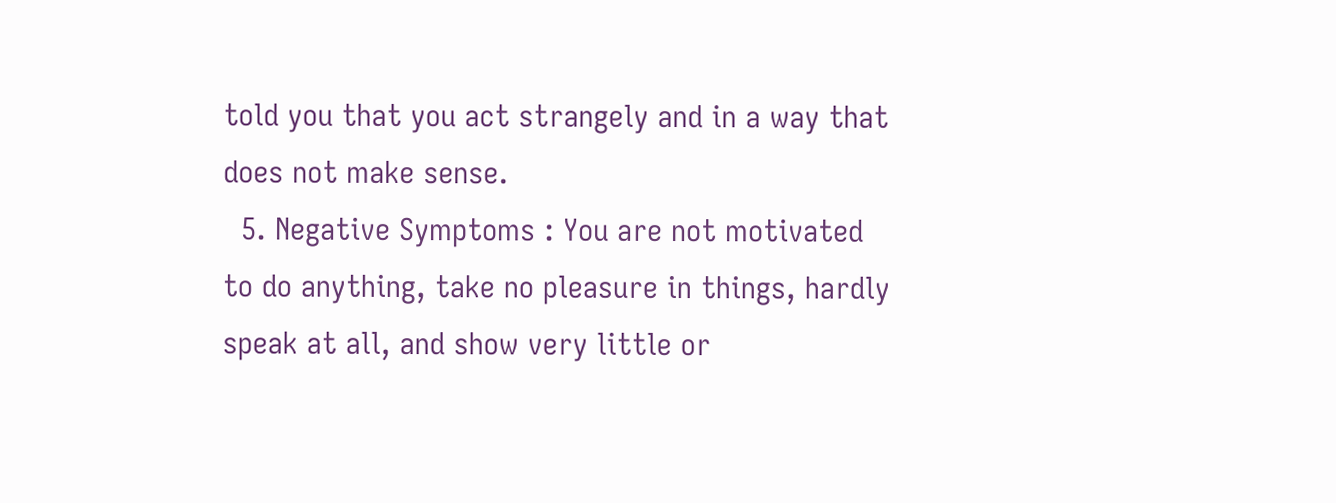told you that you act strangely and in a way that does not make sense.
  5. Negative Symptoms : You are not motivated to do anything, take no pleasure in things, hardly speak at all, and show very little or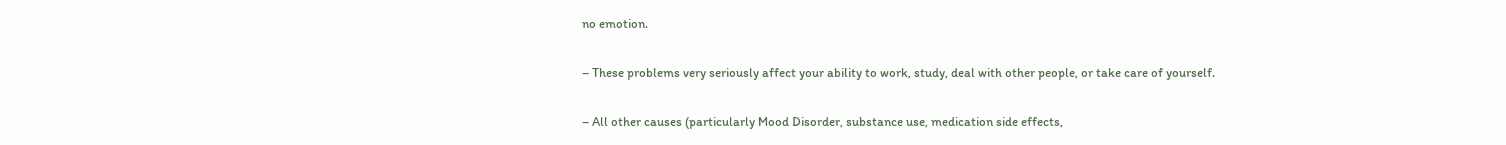no emotion.

– These problems very seriously affect your ability to work, study, deal with other people, or take care of yourself.

– All other causes (particularly Mood Disorder, substance use, medication side effects,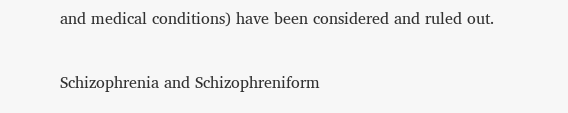and medical conditions) have been considered and ruled out.

Schizophrenia and Schizophreniform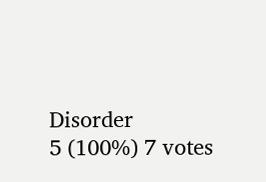Disorder
5 (100%) 7 votes